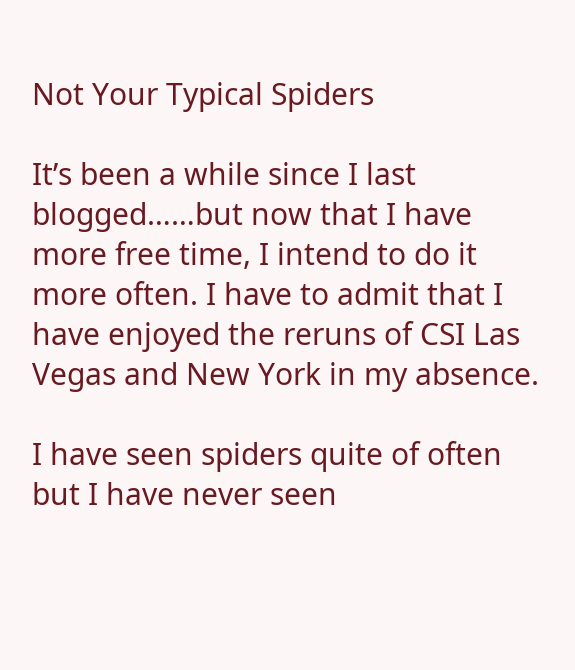Not Your Typical Spiders

It’s been a while since I last blogged……but now that I have more free time, I intend to do it more often. I have to admit that I have enjoyed the reruns of CSI Las Vegas and New York in my absence.

I have seen spiders quite of often but I have never seen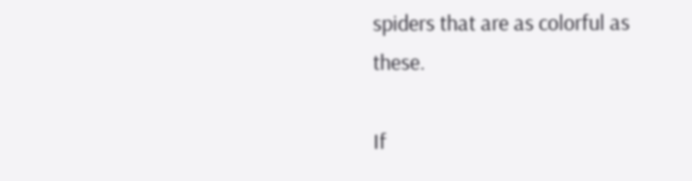spiders that are as colorful as these.

If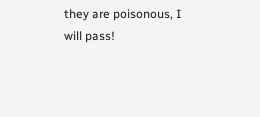they are poisonous, I will pass!